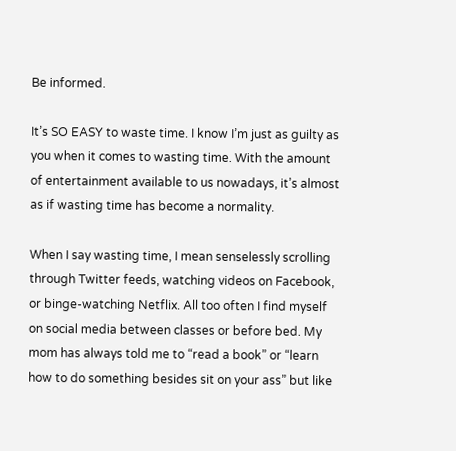Be informed.

It’s SO EASY to waste time. I know I’m just as guilty as you when it comes to wasting time. With the amount of entertainment available to us nowadays, it’s almost as if wasting time has become a normality.

When I say wasting time, I mean senselessly scrolling through Twitter feeds, watching videos on Facebook, or binge-watching Netflix. All too often I find myself on social media between classes or before bed. My mom has always told me to “read a book” or “learn how to do something besides sit on your ass” but like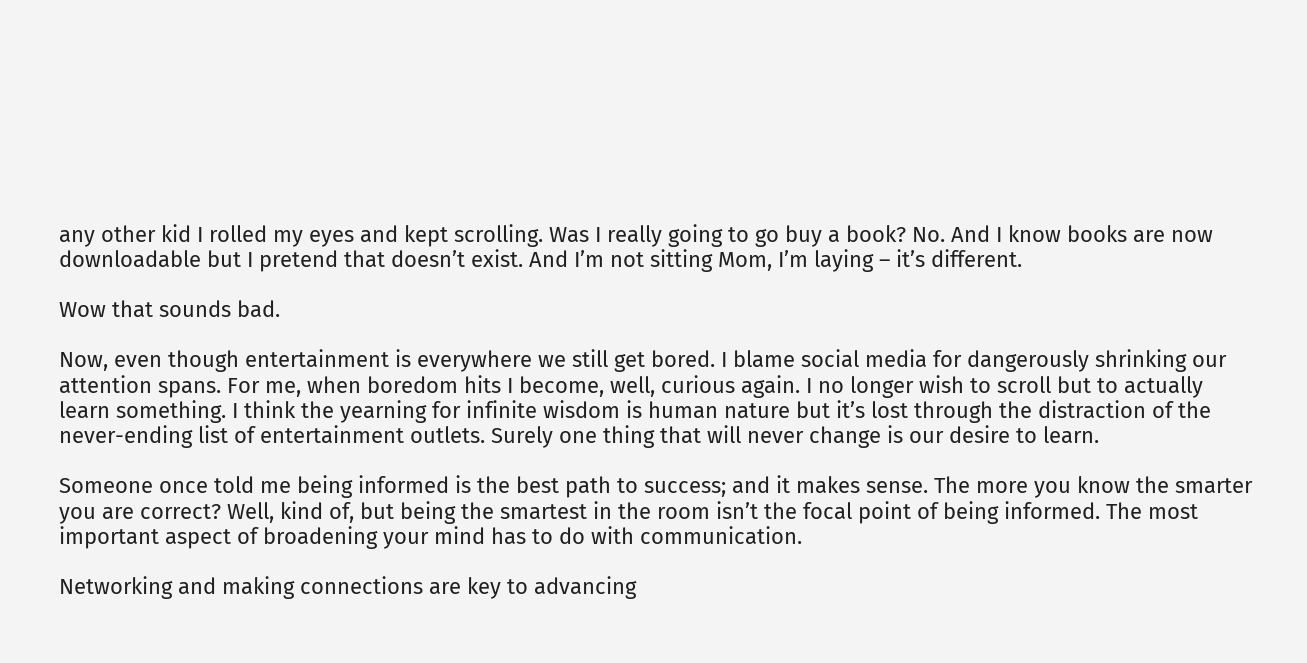any other kid I rolled my eyes and kept scrolling. Was I really going to go buy a book? No. And I know books are now downloadable but I pretend that doesn’t exist. And I’m not sitting Mom, I’m laying – it’s different.

Wow that sounds bad.

Now, even though entertainment is everywhere we still get bored. I blame social media for dangerously shrinking our attention spans. For me, when boredom hits I become, well, curious again. I no longer wish to scroll but to actually learn something. I think the yearning for infinite wisdom is human nature but it’s lost through the distraction of the never-ending list of entertainment outlets. Surely one thing that will never change is our desire to learn.

Someone once told me being informed is the best path to success; and it makes sense. The more you know the smarter you are correct? Well, kind of, but being the smartest in the room isn’t the focal point of being informed. The most important aspect of broadening your mind has to do with communication.

Networking and making connections are key to advancing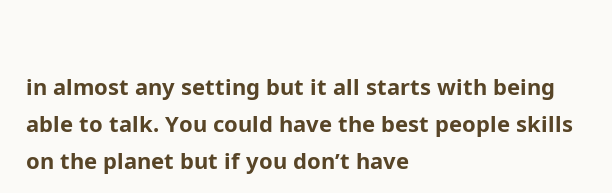in almost any setting but it all starts with being able to talk. You could have the best people skills on the planet but if you don’t have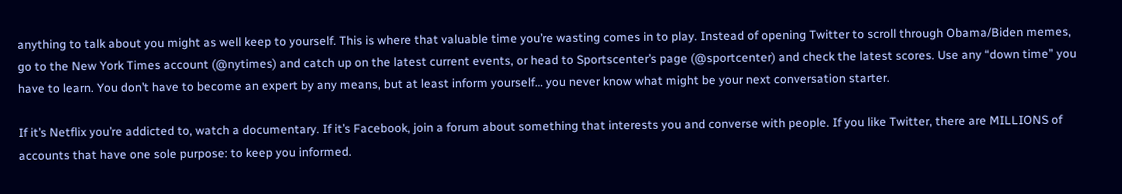anything to talk about you might as well keep to yourself. This is where that valuable time you’re wasting comes in to play. Instead of opening Twitter to scroll through Obama/Biden memes, go to the New York Times account (@nytimes) and catch up on the latest current events, or head to Sportscenter’s page (@sportcenter) and check the latest scores. Use any “down time” you have to learn. You don’t have to become an expert by any means, but at least inform yourself… you never know what might be your next conversation starter.

If it’s Netflix you’re addicted to, watch a documentary. If it’s Facebook, join a forum about something that interests you and converse with people. If you like Twitter, there are MILLIONS of accounts that have one sole purpose: to keep you informed.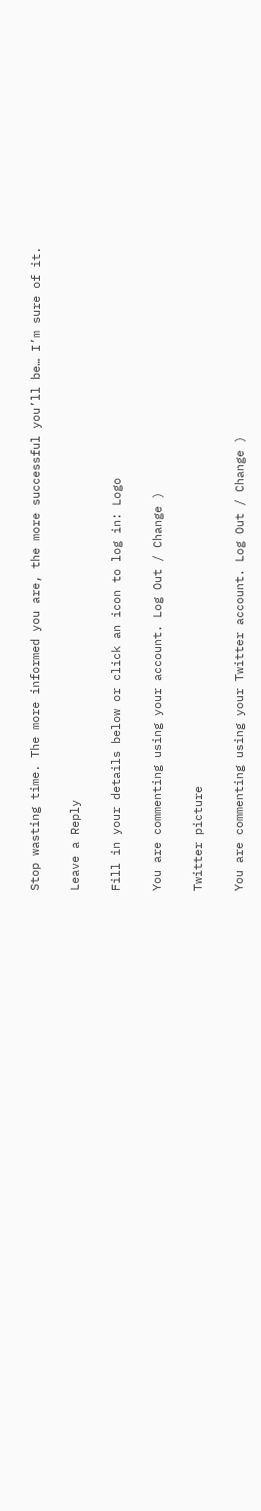Stop wasting time. The more informed you are, the more successful you’ll be… I’m sure of it.

Leave a Reply

Fill in your details below or click an icon to log in: Logo

You are commenting using your account. Log Out / Change )

Twitter picture

You are commenting using your Twitter account. Log Out / Change )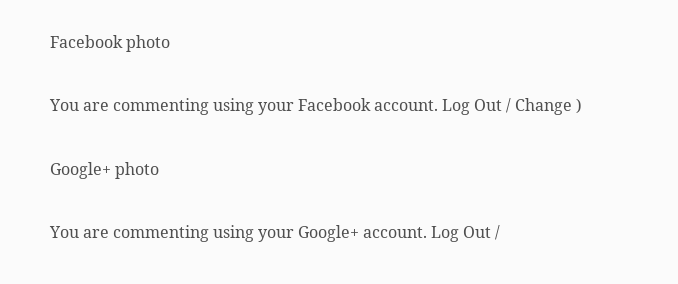Facebook photo

You are commenting using your Facebook account. Log Out / Change )

Google+ photo

You are commenting using your Google+ account. Log Out /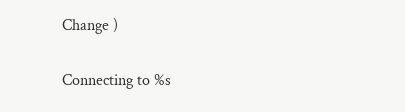Change )

Connecting to %s